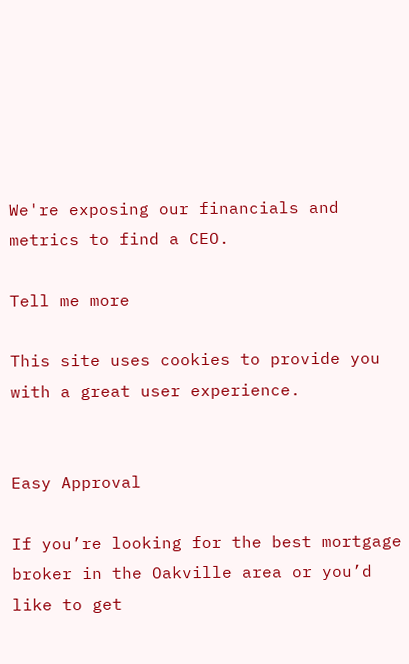We're exposing our financials and metrics to find a CEO.

Tell me more

This site uses cookies to provide you with a great user experience.


Easy Approval

If you’re looking for the best mortgage broker in the Oakville area or you’d like to get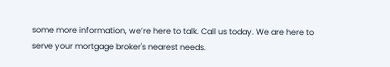some more information, we’re here to talk. Call us today. We are here to serve your mortgage broker's nearest needs.